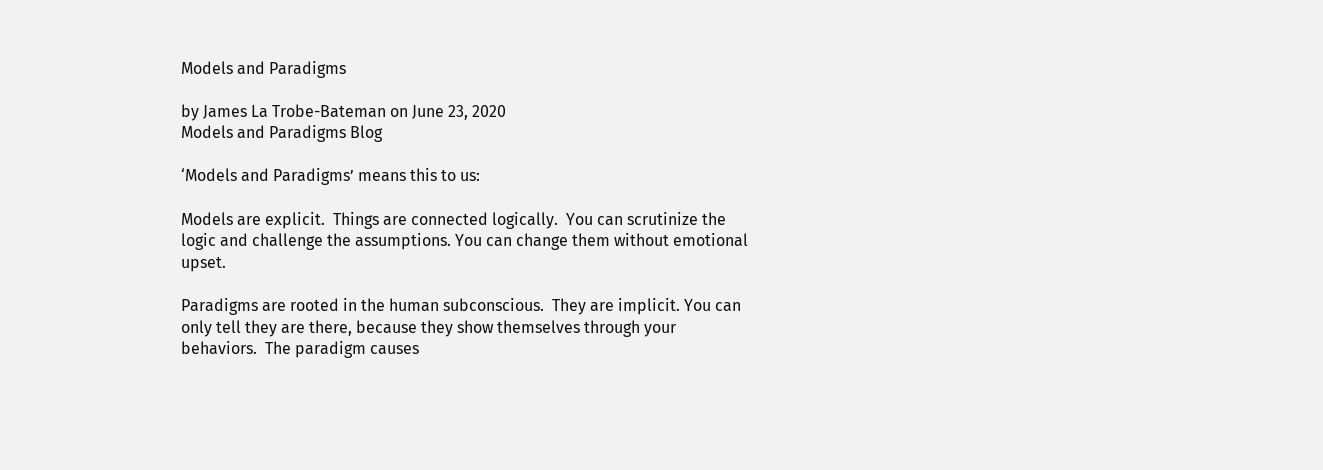Models and Paradigms

by James La Trobe-Bateman on June 23, 2020
Models and Paradigms Blog

‘Models and Paradigms’ means this to us:

Models are explicit.  Things are connected logically.  You can scrutinize the logic and challenge the assumptions. You can change them without emotional upset.

Paradigms are rooted in the human subconscious.  They are implicit. You can only tell they are there, because they show themselves through your behaviors.  The paradigm causes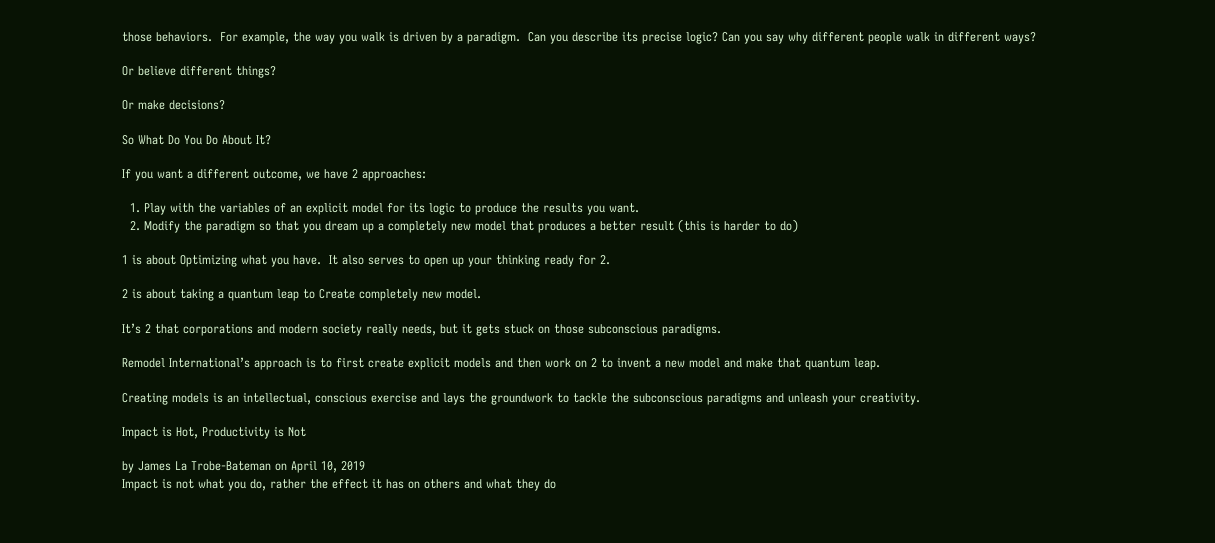those behaviors.  For example, the way you walk is driven by a paradigm.  Can you describe its precise logic? Can you say why different people walk in different ways?

Or believe different things?

Or make decisions?

So What Do You Do About It?

If you want a different outcome, we have 2 approaches:

  1. Play with the variables of an explicit model for its logic to produce the results you want.
  2. Modify the paradigm so that you dream up a completely new model that produces a better result (this is harder to do)

1 is about Optimizing what you have.  It also serves to open up your thinking ready for 2.

2 is about taking a quantum leap to Create completely new model.

It’s 2 that corporations and modern society really needs, but it gets stuck on those subconscious paradigms.

Remodel International’s approach is to first create explicit models and then work on 2 to invent a new model and make that quantum leap.

Creating models is an intellectual, conscious exercise and lays the groundwork to tackle the subconscious paradigms and unleash your creativity.

Impact is Hot, Productivity is Not

by James La Trobe-Bateman on April 10, 2019
Impact is not what you do, rather the effect it has on others and what they do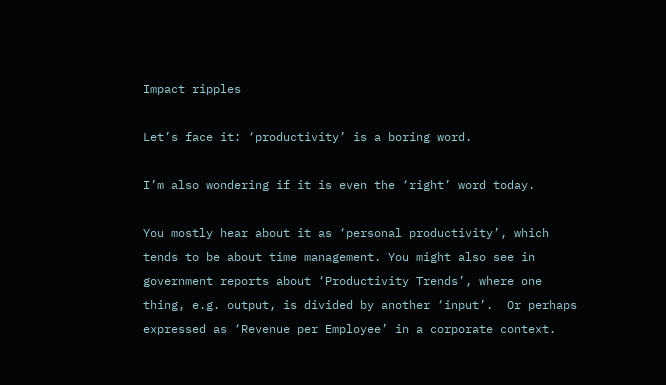Impact ripples

Let’s face it: ‘productivity’ is a boring word.

I’m also wondering if it is even the ‘right’ word today.

You mostly hear about it as ‘personal productivity’, which tends to be about time management. You might also see in government reports about ‘Productivity Trends’, where one thing, e.g. output, is divided by another ‘input’.  Or perhaps expressed as ‘Revenue per Employee’ in a corporate context.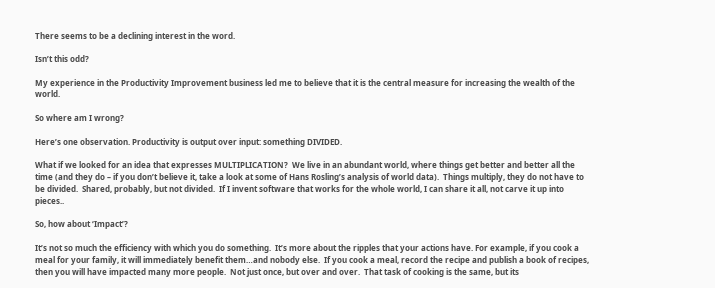There seems to be a declining interest in the word.

Isn’t this odd?

My experience in the Productivity Improvement business led me to believe that it is the central measure for increasing the wealth of the world.

So where am I wrong?

Here’s one observation. Productivity is output over input: something DIVIDED.

What if we looked for an idea that expresses MULTIPLICATION?  We live in an abundant world, where things get better and better all the time (and they do – if you don’t believe it, take a look at some of Hans Rosling’s analysis of world data).  Things multiply, they do not have to be divided.  Shared, probably, but not divided.  If I invent software that works for the whole world, I can share it all, not carve it up into pieces..

So, how about ‘Impact’?

It’s not so much the efficiency with which you do something.  It’s more about the ripples that your actions have. For example, if you cook a meal for your family, it will immediately benefit them…and nobody else.  If you cook a meal, record the recipe and publish a book of recipes, then you will have impacted many more people.  Not just once, but over and over.  That task of cooking is the same, but its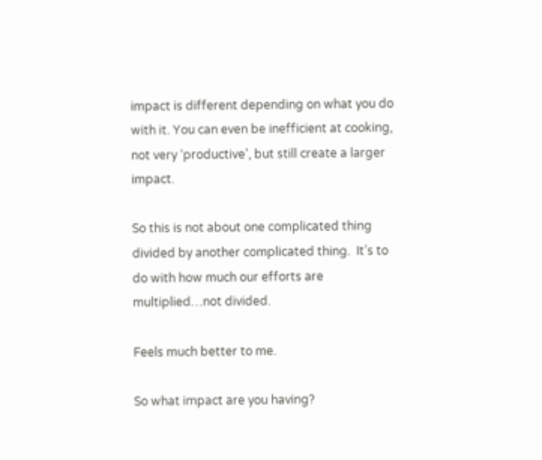impact is different depending on what you do with it. You can even be inefficient at cooking, not very ‘productive’, but still create a larger impact.

So this is not about one complicated thing divided by another complicated thing.  It’s to do with how much our efforts are multiplied…not divided.

Feels much better to me.

So what impact are you having?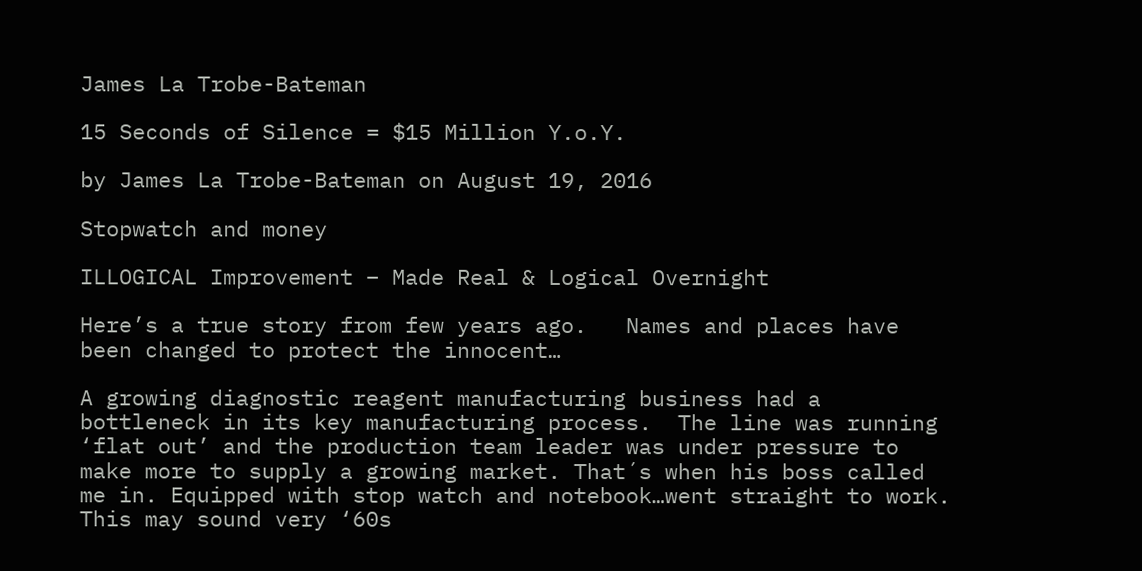James La Trobe-Bateman

15 Seconds of Silence = $15 Million Y.o.Y.

by James La Trobe-Bateman on August 19, 2016

Stopwatch and money

ILLOGICAL Improvement – Made Real & Logical Overnight

Here’s a true story from few years ago.   Names and places have been changed to protect the innocent…

A growing diagnostic reagent manufacturing business had a bottleneck in its key manufacturing process.  The line was running ‘flat out’ and the production team leader was under pressure to make more to supply a growing market. That´s when his boss called me in. Equipped with stop watch and notebook…went straight to work.  This may sound very ‘60s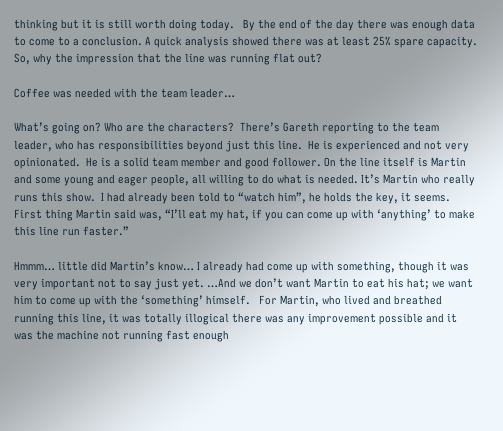thinking but it is still worth doing today.   By the end of the day there was enough data to come to a conclusion. A quick analysis showed there was at least 25% spare capacity.  So, why the impression that the line was running flat out?

Coffee was needed with the team leader…

What’s going on? Who are the characters?  There’s Gareth reporting to the team leader, who has responsibilities beyond just this line.  He is experienced and not very opinionated.  He is a solid team member and good follower. On the line itself is Martin and some young and eager people, all willing to do what is needed. It’s Martin who really runs this show.  I had already been told to “watch him”, he holds the key, it seems.   First thing Martin said was, “I’ll eat my hat, if you can come up with ‘anything’ to make this line run faster.”

Hmmm… little did Martin’s know… I already had come up with something, though it was very important not to say just yet. …And we don’t want Martin to eat his hat; we want him to come up with the ‘something’ himself.   For Martin, who lived and breathed running this line, it was totally illogical there was any improvement possible and it was the machine not running fast enough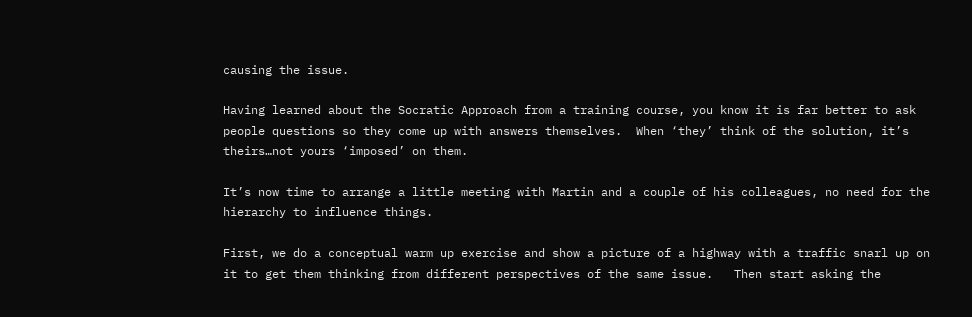causing the issue.

Having learned about the Socratic Approach from a training course, you know it is far better to ask people questions so they come up with answers themselves.  When ‘they’ think of the solution, it’s theirs…not yours ‘imposed’ on them.

It’s now time to arrange a little meeting with Martin and a couple of his colleagues, no need for the hierarchy to influence things.

First, we do a conceptual warm up exercise and show a picture of a highway with a traffic snarl up on it to get them thinking from different perspectives of the same issue.   Then start asking the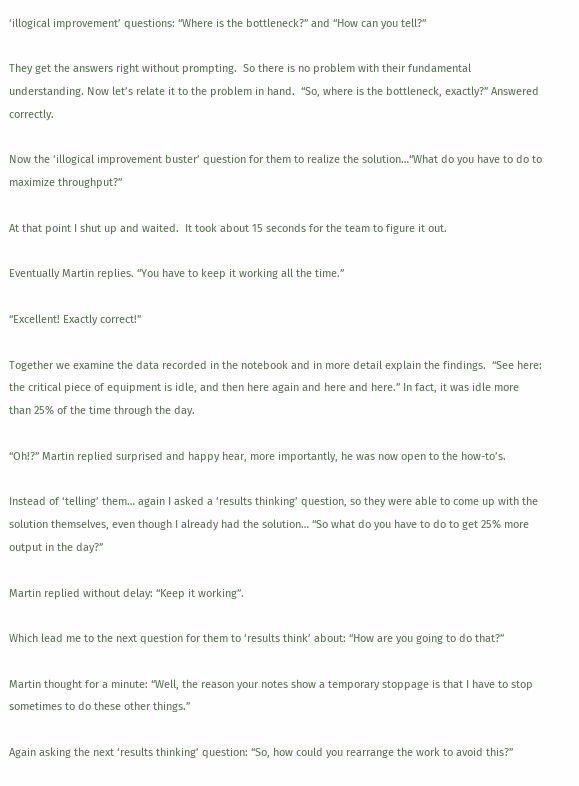‘illogical improvement’ questions: “Where is the bottleneck?” and “How can you tell?”

They get the answers right without prompting.  So there is no problem with their fundamental understanding. Now let’s relate it to the problem in hand.  “So, where is the bottleneck, exactly?” Answered correctly.

Now the ‘illogical improvement buster’ question for them to realize the solution…“What do you have to do to maximize throughput?”

At that point I shut up and waited.  It took about 15 seconds for the team to figure it out.

Eventually Martin replies. “You have to keep it working all the time.”

“Excellent! Exactly correct!”

Together we examine the data recorded in the notebook and in more detail explain the findings.  “See here: the critical piece of equipment is idle, and then here again and here and here.” In fact, it was idle more than 25% of the time through the day.

“Oh!?” Martin replied surprised and happy hear, more importantly, he was now open to the how-to’s.

Instead of ‘telling’ them… again I asked a ‘results thinking’ question, so they were able to come up with the solution themselves, even though I already had the solution… “So what do you have to do to get 25% more output in the day?”

Martin replied without delay: “Keep it working”.

Which lead me to the next question for them to ‘results think’ about: “How are you going to do that?”

Martin thought for a minute: “Well, the reason your notes show a temporary stoppage is that I have to stop sometimes to do these other things.”

Again asking the next ‘results thinking’ question: “So, how could you rearrange the work to avoid this?”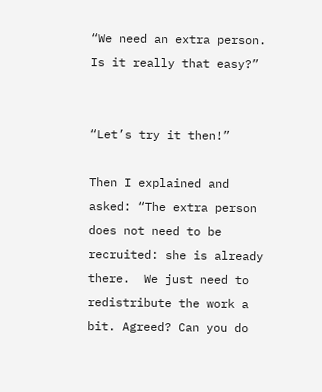“We need an extra person.  Is it really that easy?”


“Let’s try it then!”

Then I explained and asked: “The extra person does not need to be recruited: she is already there.  We just need to redistribute the work a bit. Agreed? Can you do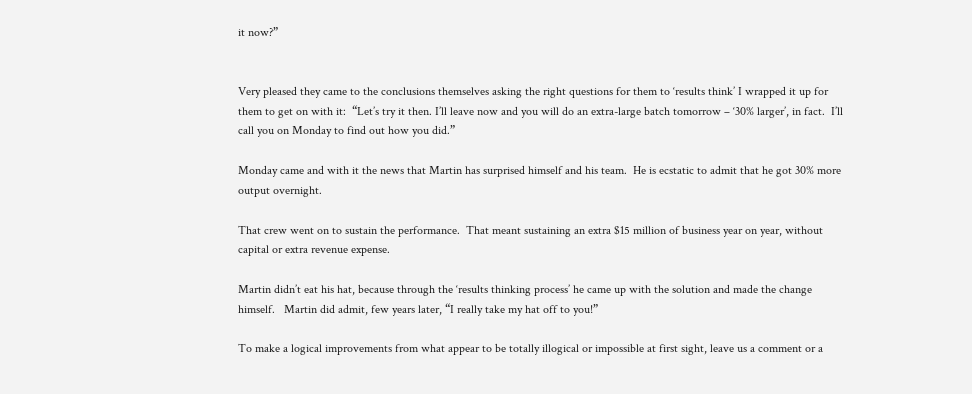it now?”


Very pleased they came to the conclusions themselves asking the right questions for them to ‘results think’ I wrapped it up for them to get on with it:  “Let’s try it then. I’ll leave now and you will do an extra-large batch tomorrow – ‘30% larger’, in fact.  I’ll call you on Monday to find out how you did.”

Monday came and with it the news that Martin has surprised himself and his team.  He is ecstatic to admit that he got 30% more output overnight.

That crew went on to sustain the performance.  That meant sustaining an extra $15 million of business year on year, without capital or extra revenue expense.

Martin didn’t eat his hat, because through the ‘results thinking process’ he came up with the solution and made the change himself.   Martin did admit, few years later, “I really take my hat off to you!”

To make a logical improvements from what appear to be totally illogical or impossible at first sight, leave us a comment or a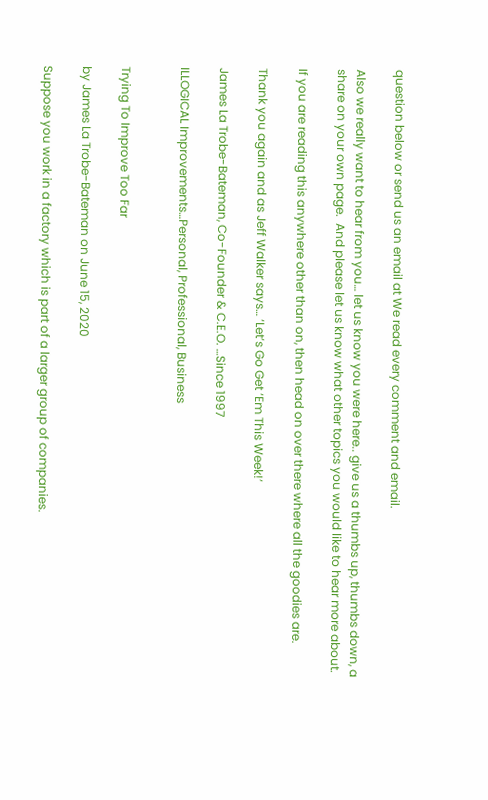question below or send us an email at We read every comment and email.

Also we really want to hear from you… let us know you were here.. give us a thumbs up, thumbs down, a share on your own page.  And please let us know what other topics you would like to hear more about.

If you are reading this anywhere other than on, then head on over there where all the goodies are.

Thank you again and as Jeff Walker says… ‘Let’s Go Get ‘Em This Week!’

James La Trobe-Bateman, Co-Founder & C.E.O. …Since 1997

ILLOGICAL Improvements…Personal, Professional, Business


Trying To Improve Too Far

by James La Trobe-Bateman on June 15, 2020

Suppose you work in a factory which is part of a larger group of companies.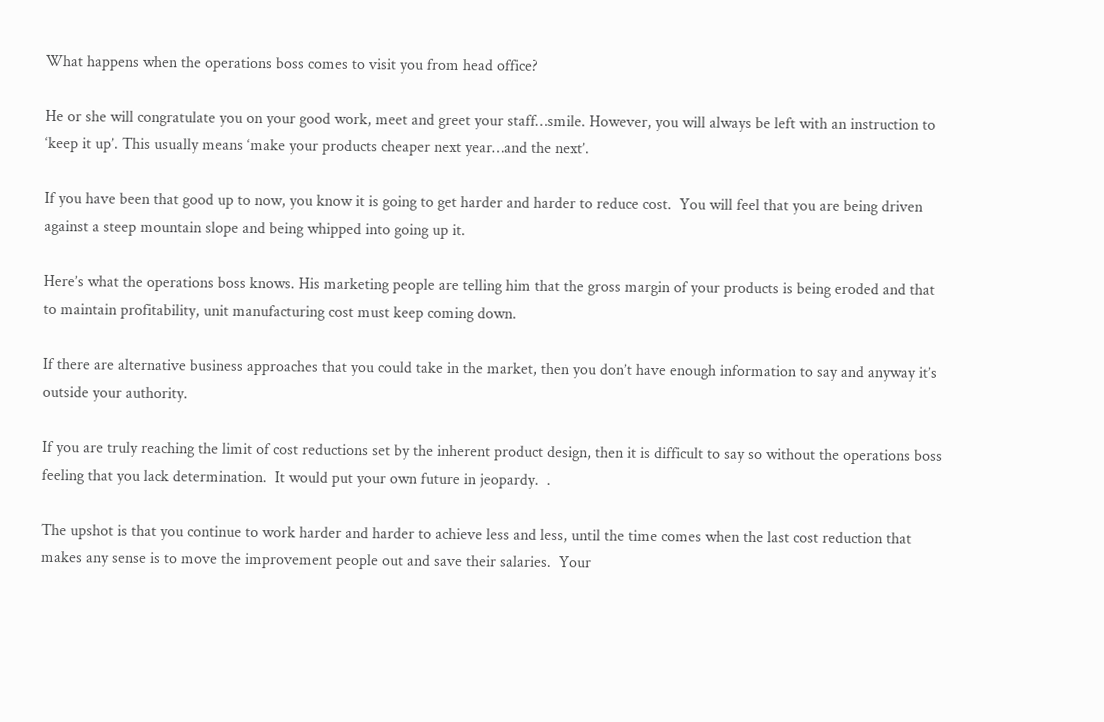What happens when the operations boss comes to visit you from head office?

He or she will congratulate you on your good work, meet and greet your staff…smile. However, you will always be left with an instruction to ‘keep it up’. This usually means ‘make your products cheaper next year…and the next’.

If you have been that good up to now, you know it is going to get harder and harder to reduce cost.  You will feel that you are being driven against a steep mountain slope and being whipped into going up it.

Here’s what the operations boss knows. His marketing people are telling him that the gross margin of your products is being eroded and that to maintain profitability, unit manufacturing cost must keep coming down.

If there are alternative business approaches that you could take in the market, then you don’t have enough information to say and anyway it’s outside your authority.

If you are truly reaching the limit of cost reductions set by the inherent product design, then it is difficult to say so without the operations boss feeling that you lack determination.  It would put your own future in jeopardy.  .

The upshot is that you continue to work harder and harder to achieve less and less, until the time comes when the last cost reduction that makes any sense is to move the improvement people out and save their salaries.  Your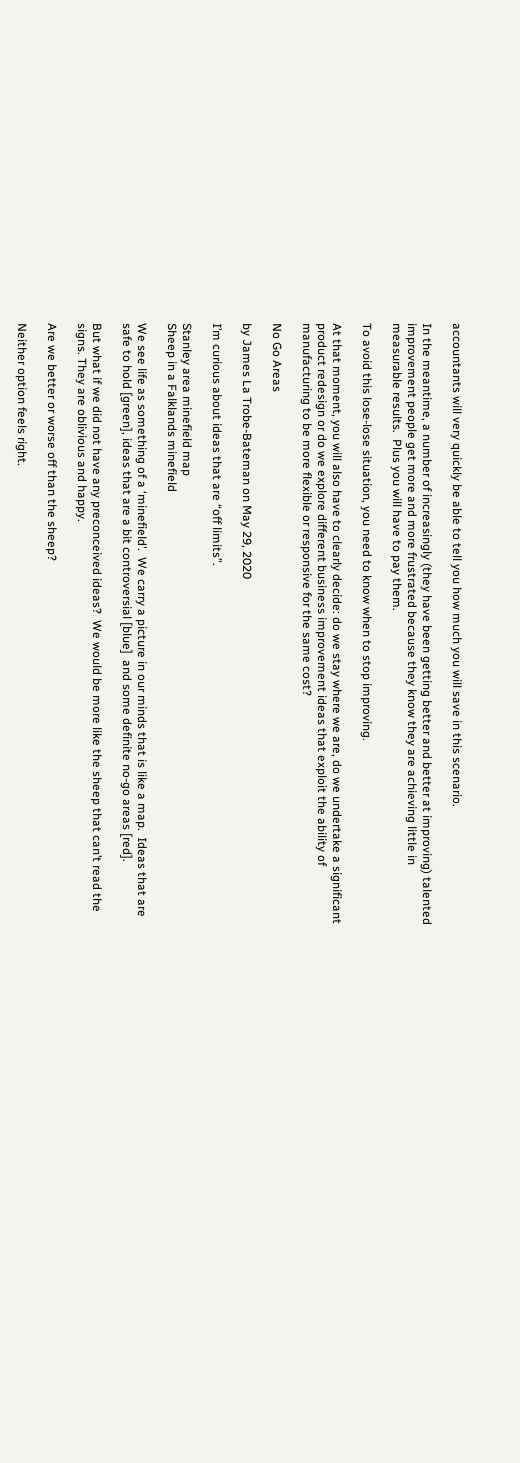accountants will very quickly be able to tell you how much you will save in this scenario.

In the meantime, a number of increasingly (they have been getting better and better at improving) talented improvement people get more and more frustrated because they know they are achieving little in measurable results.  Plus you will have to pay them.

To avoid this lose-lose situation, you need to know when to stop improving.

At that moment, you will also have to clearly decide: do we stay where we are, do we undertake a significant product redesign or do we explore different business improvement ideas that exploit the ability of manufacturing to be more flexible or responsive for the same cost?

No Go Areas

by James La Trobe-Bateman on May 29, 2020

I’m curious about ideas that are “off limits”.

Stanley area minefield map
Sheep in a Falklands minefield

We see life as something of a ‘minefield’.  We carry a picture in our minds that is like a map.  Ideas that are safe to hold [green], ideas that are a bit controversial [blue]  and some definite no-go areas [red].

But what if we did not have any preconceived ideas?  We would be more like the sheep that can’t read the signs. They are oblivious and happy.

Are we better or worse off than the sheep?

Neither option feels right.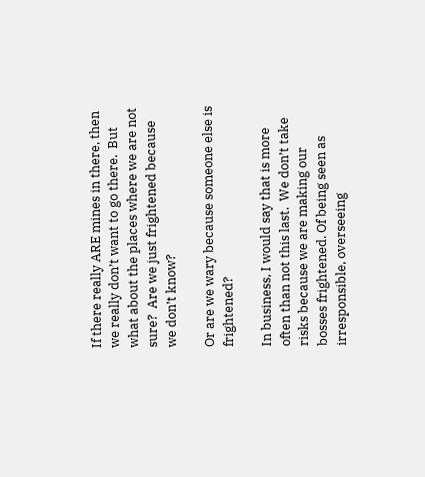If there really ARE mines in there, then we really don’t want to go there.  But what about the places where we are not sure?  Are we just frightened because we don’t know?

Or are we wary because someone else is frightened?

In business, I would say that is more often than not this last.  We don’t take risks because we are making our bosses frightened. Of being seen as irresponsible, overseeing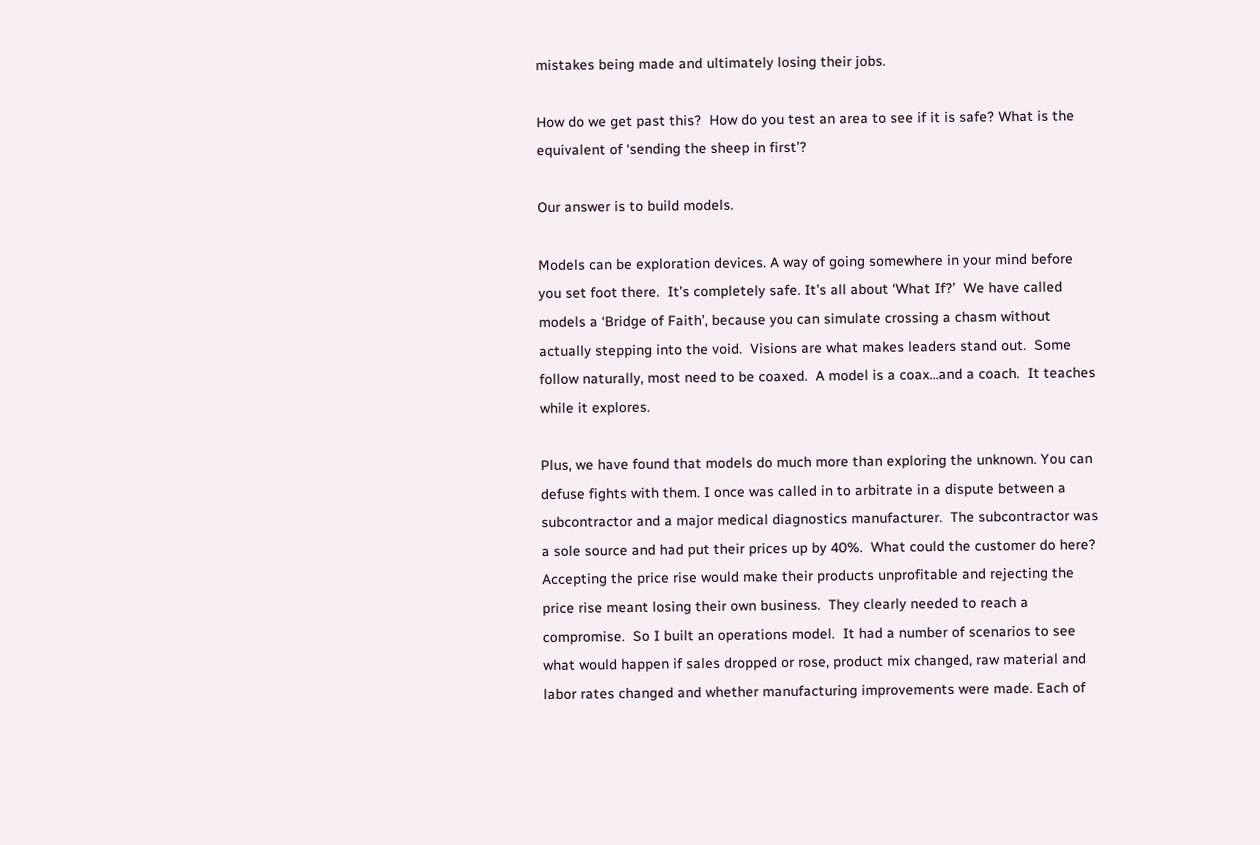mistakes being made and ultimately losing their jobs.

How do we get past this?  How do you test an area to see if it is safe? What is the equivalent of ‘sending the sheep in first’?

Our answer is to build models.

Models can be exploration devices. A way of going somewhere in your mind before you set foot there.  It’s completely safe. It’s all about ‘What If?’  We have called models a ‘Bridge of Faith’, because you can simulate crossing a chasm without actually stepping into the void.  Visions are what makes leaders stand out.  Some follow naturally, most need to be coaxed.  A model is a coax…and a coach.  It teaches while it explores.

Plus, we have found that models do much more than exploring the unknown. You can defuse fights with them. I once was called in to arbitrate in a dispute between a subcontractor and a major medical diagnostics manufacturer.  The subcontractor was a sole source and had put their prices up by 40%.  What could the customer do here? Accepting the price rise would make their products unprofitable and rejecting the price rise meant losing their own business.  They clearly needed to reach a compromise.  So I built an operations model.  It had a number of scenarios to see what would happen if sales dropped or rose, product mix changed, raw material and labor rates changed and whether manufacturing improvements were made. Each of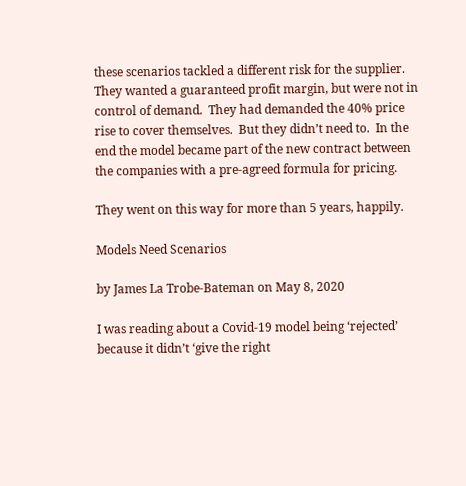these scenarios tackled a different risk for the supplier.  They wanted a guaranteed profit margin, but were not in control of demand.  They had demanded the 40% price rise to cover themselves.  But they didn’t need to.  In the end the model became part of the new contract between the companies with a pre-agreed formula for pricing.

They went on this way for more than 5 years, happily.

Models Need Scenarios

by James La Trobe-Bateman on May 8, 2020

I was reading about a Covid-19 model being ‘rejected’ because it didn’t ‘give the right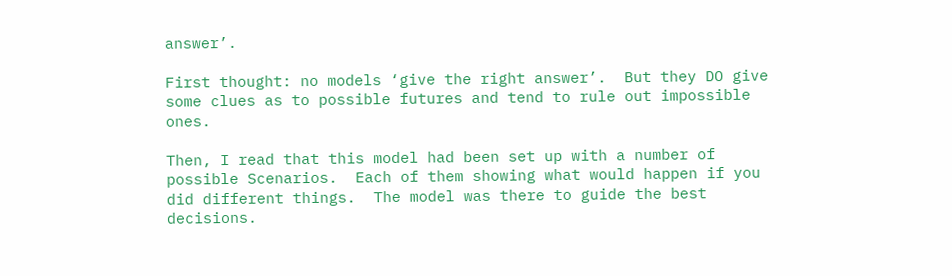answer’.

First thought: no models ‘give the right answer’.  But they DO give some clues as to possible futures and tend to rule out impossible ones.

Then, I read that this model had been set up with a number of possible Scenarios.  Each of them showing what would happen if you did different things.  The model was there to guide the best decisions.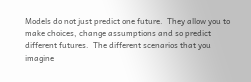Models do not just predict one future.  They allow you to make choices, change assumptions and so predict different futures.  The different scenarios that you imagine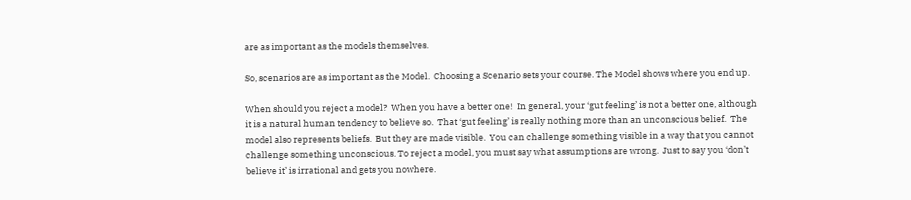are as important as the models themselves.

So, scenarios are as important as the Model.  Choosing a Scenario sets your course. The Model shows where you end up.

When should you reject a model?  When you have a better one!  In general, your ‘gut feeling’ is not a better one, although it is a natural human tendency to believe so.  That ‘gut feeling’ is really nothing more than an unconscious belief.  The model also represents beliefs.  But they are made visible.  You can challenge something visible in a way that you cannot challenge something unconscious. To reject a model, you must say what assumptions are wrong.  Just to say you ‘don’t believe it’ is irrational and gets you nowhere.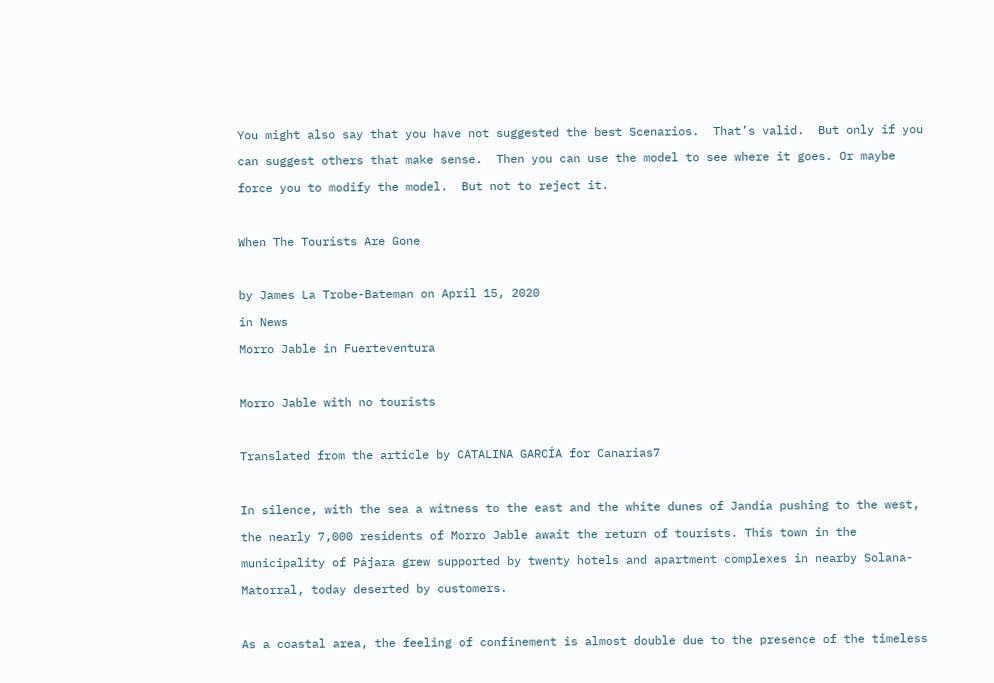You might also say that you have not suggested the best Scenarios.  That’s valid.  But only if you can suggest others that make sense.  Then you can use the model to see where it goes. Or maybe force you to modify the model.  But not to reject it.

When The Tourists Are Gone

by James La Trobe-Bateman on April 15, 2020
in News
Morro Jable in Fuerteventura

Morro Jable with no tourists

Translated from the article by CATALINA GARCÍA for Canarias7

In silence, with the sea a witness to the east and the white dunes of Jandía pushing to the west, the nearly 7,000 residents of Morro Jable await the return of tourists. This town in the municipality of Pájara grew supported by twenty hotels and apartment complexes in nearby Solana-Matorral, today deserted by customers.

As a coastal area, the feeling of confinement is almost double due to the presence of the timeless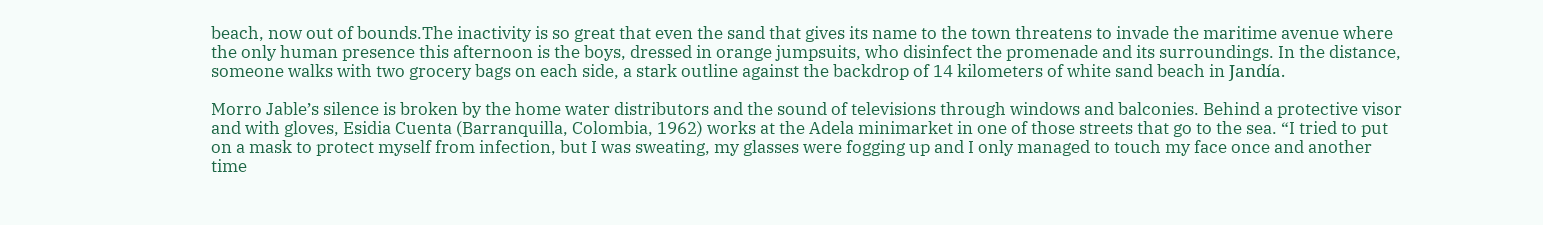beach, now out of bounds.The inactivity is so great that even the sand that gives its name to the town threatens to invade the maritime avenue where the only human presence this afternoon is the boys, dressed in orange jumpsuits, who disinfect the promenade and its surroundings. In the distance, someone walks with two grocery bags on each side, a stark outline against the backdrop of 14 kilometers of white sand beach in Jandía.

Morro Jable’s silence is broken by the home water distributors and the sound of televisions through windows and balconies. Behind a protective visor and with gloves, Esidia Cuenta (Barranquilla, Colombia, 1962) works at the Adela minimarket in one of those streets that go to the sea. “I tried to put on a mask to protect myself from infection, but I was sweating, my glasses were fogging up and I only managed to touch my face once and another time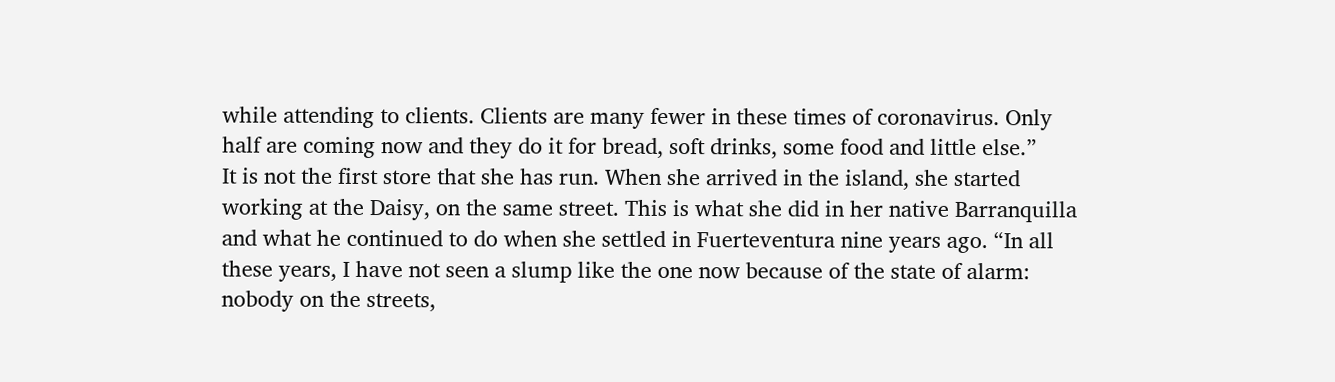while attending to clients. Clients are many fewer in these times of coronavirus. Only half are coming now and they do it for bread, soft drinks, some food and little else.”
It is not the first store that she has run. When she arrived in the island, she started working at the Daisy, on the same street. This is what she did in her native Barranquilla and what he continued to do when she settled in Fuerteventura nine years ago. “In all these years, I have not seen a slump like the one now because of the state of alarm: nobody on the streets,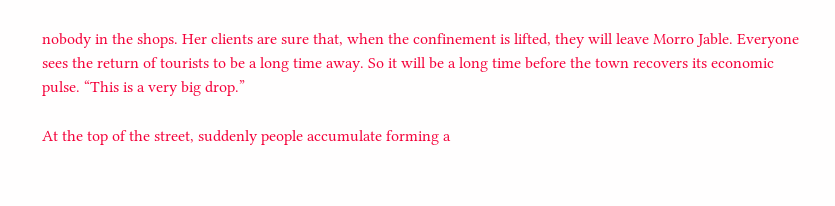nobody in the shops. Her clients are sure that, when the confinement is lifted, they will leave Morro Jable. Everyone sees the return of tourists to be a long time away. So it will be a long time before the town recovers its economic pulse. “This is a very big drop.”

At the top of the street, suddenly people accumulate forming a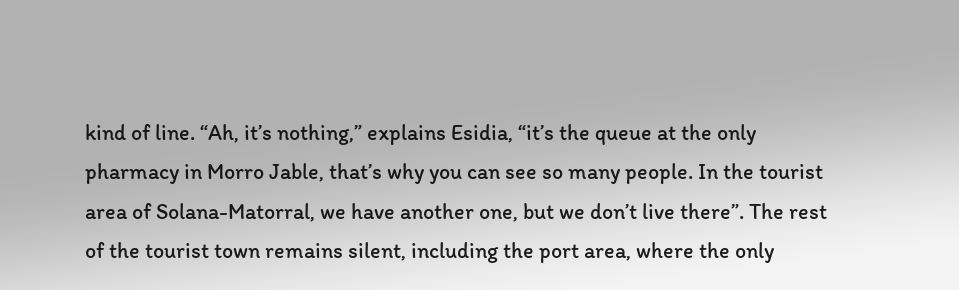kind of line. “Ah, it’s nothing,” explains Esidia, “it’s the queue at the only pharmacy in Morro Jable, that’s why you can see so many people. In the tourist area of Solana-Matorral, we have another one, but we don’t live there”. The rest of the tourist town remains silent, including the port area, where the only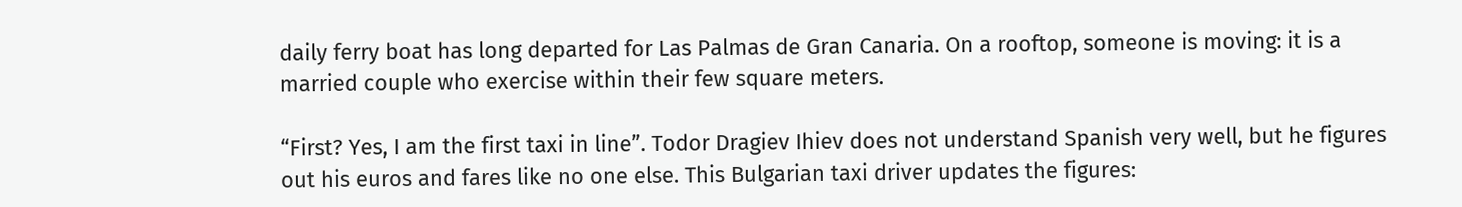daily ferry boat has long departed for Las Palmas de Gran Canaria. On a rooftop, someone is moving: it is a married couple who exercise within their few square meters.

“First? Yes, I am the first taxi in line”. Todor Dragiev Ihiev does not understand Spanish very well, but he figures out his euros and fares like no one else. This Bulgarian taxi driver updates the figures: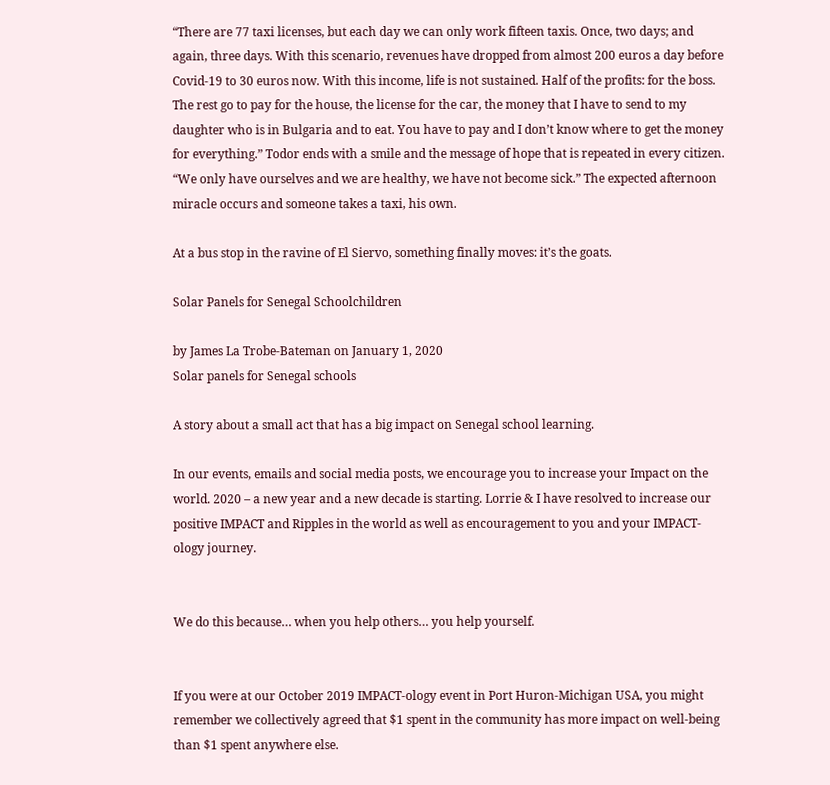“There are 77 taxi licenses, but each day we can only work fifteen taxis. Once, two days; and again, three days. With this scenario, revenues have dropped from almost 200 euros a day before Covid-19 to 30 euros now. With this income, life is not sustained. Half of the profits: for the boss. The rest go to pay for the house, the license for the car, the money that I have to send to my daughter who is in Bulgaria and to eat. You have to pay and I don’t know where to get the money for everything.” Todor ends with a smile and the message of hope that is repeated in every citizen. “We only have ourselves and we are healthy, we have not become sick.” The expected afternoon miracle occurs and someone takes a taxi, his own.

At a bus stop in the ravine of El Siervo, something finally moves: it’s the goats.

Solar Panels for Senegal Schoolchildren

by James La Trobe-Bateman on January 1, 2020
Solar panels for Senegal schools

A story about a small act that has a big impact on Senegal school learning.

In our events, emails and social media posts, we encourage you to increase your Impact on the world. 2020 – a new year and a new decade is starting. Lorrie & I have resolved to increase our positive IMPACT and Ripples in the world as well as encouragement to you and your IMPACT-ology journey.


We do this because… when you help others… you help yourself.


If you were at our October 2019 IMPACT-ology event in Port Huron-Michigan USA, you might remember we collectively agreed that $1 spent in the community has more impact on well-being than $1 spent anywhere else.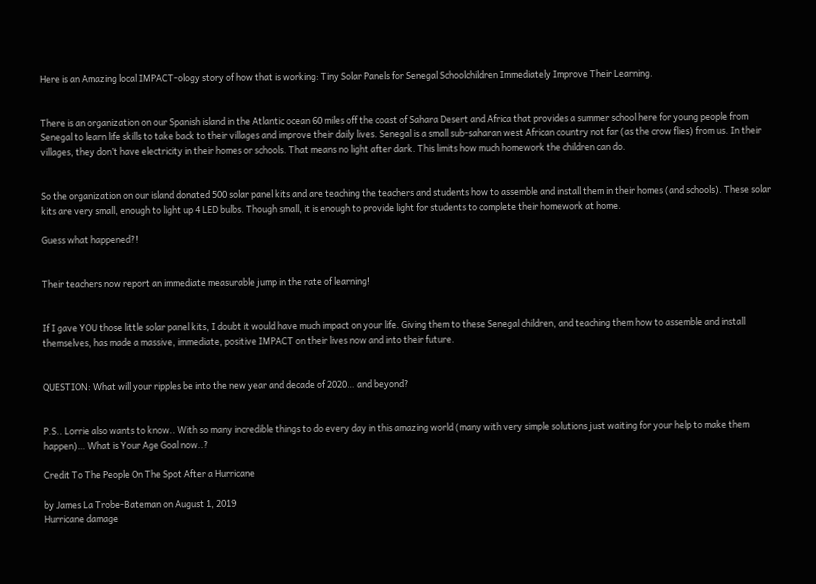Here is an Amazing local IMPACT-ology story of how that is working: Tiny Solar Panels for Senegal Schoolchildren Immediately Improve Their Learning.


There is an organization on our Spanish island in the Atlantic ocean 60 miles off the coast of Sahara Desert and Africa that provides a summer school here for young people from Senegal to learn life skills to take back to their villages and improve their daily lives. Senegal is a small sub-saharan west African country not far (as the crow flies) from us. In their villages, they don’t have electricity in their homes or schools. That means no light after dark. This limits how much homework the children can do.


So the organization on our island donated 500 solar panel kits and are teaching the teachers and students how to assemble and install them in their homes (and schools). These solar kits are very small, enough to light up 4 LED bulbs. Though small, it is enough to provide light for students to complete their homework at home.

Guess what happened?!


Their teachers now report an immediate measurable jump in the rate of learning!


If I gave YOU those little solar panel kits, I doubt it would have much impact on your life. Giving them to these Senegal children, and teaching them how to assemble and install themselves, has made a massive, immediate, positive IMPACT on their lives now and into their future.


QUESTION: What will your ripples be into the new year and decade of 2020… and beyond?


P.S.. Lorrie also wants to know.. With so many incredible things to do every day in this amazing world (many with very simple solutions just waiting for your help to make them happen)… What is Your Age Goal now..?

Credit To The People On The Spot After a Hurricane

by James La Trobe-Bateman on August 1, 2019
Hurricane damage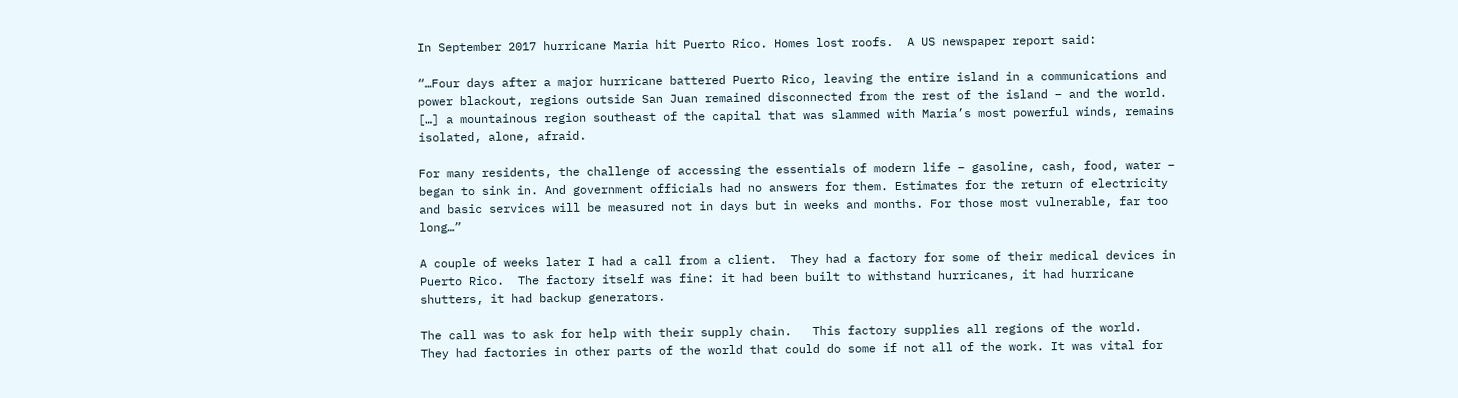In September 2017 hurricane Maria hit Puerto Rico. Homes lost roofs.  A US newspaper report said:

“…Four days after a major hurricane battered Puerto Rico, leaving the entire island in a communications and power blackout, regions outside San Juan remained disconnected from the rest of the island – and the world. […] a mountainous region southeast of the capital that was slammed with Maria’s most powerful winds, remains isolated, alone, afraid.

For many residents, the challenge of accessing the essentials of modern life – gasoline, cash, food, water – began to sink in. And government officials had no answers for them. Estimates for the return of electricity and basic services will be measured not in days but in weeks and months. For those most vulnerable, far too long…”

A couple of weeks later I had a call from a client.  They had a factory for some of their medical devices in Puerto Rico.  The factory itself was fine: it had been built to withstand hurricanes, it had hurricane shutters, it had backup generators.

The call was to ask for help with their supply chain.   This factory supplies all regions of the world.  They had factories in other parts of the world that could do some if not all of the work. It was vital for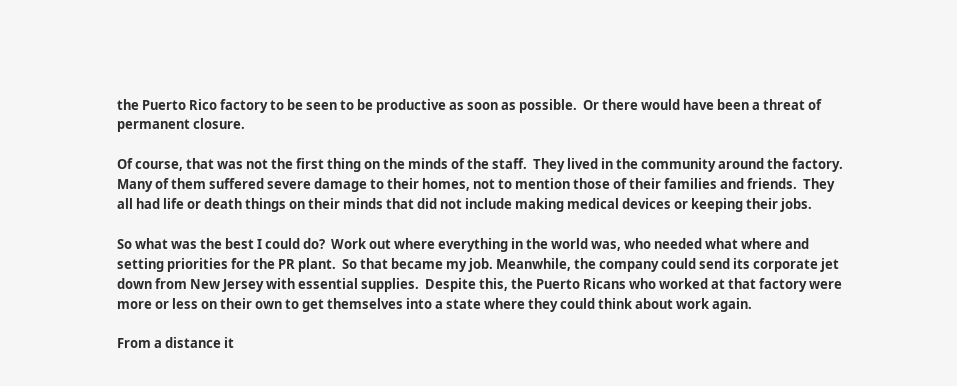the Puerto Rico factory to be seen to be productive as soon as possible.  Or there would have been a threat of permanent closure.

Of course, that was not the first thing on the minds of the staff.  They lived in the community around the factory.  Many of them suffered severe damage to their homes, not to mention those of their families and friends.  They all had life or death things on their minds that did not include making medical devices or keeping their jobs.

So what was the best I could do?  Work out where everything in the world was, who needed what where and setting priorities for the PR plant.  So that became my job. Meanwhile, the company could send its corporate jet down from New Jersey with essential supplies.  Despite this, the Puerto Ricans who worked at that factory were more or less on their own to get themselves into a state where they could think about work again.

From a distance it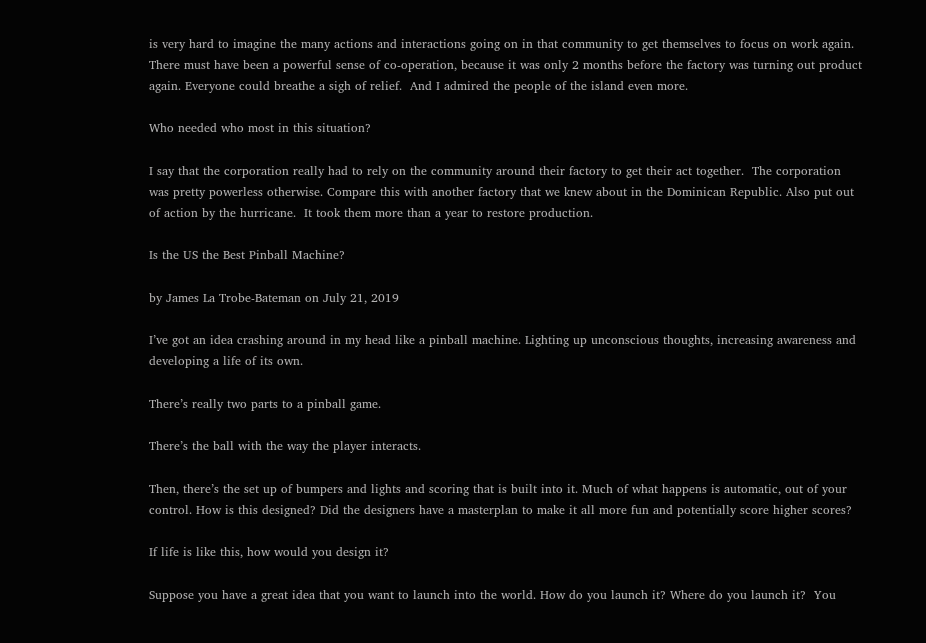is very hard to imagine the many actions and interactions going on in that community to get themselves to focus on work again.  There must have been a powerful sense of co-operation, because it was only 2 months before the factory was turning out product again. Everyone could breathe a sigh of relief.  And I admired the people of the island even more.

Who needed who most in this situation?

I say that the corporation really had to rely on the community around their factory to get their act together.  The corporation was pretty powerless otherwise. Compare this with another factory that we knew about in the Dominican Republic. Also put out of action by the hurricane.  It took them more than a year to restore production.

Is the US the Best Pinball Machine?

by James La Trobe-Bateman on July 21, 2019

I’ve got an idea crashing around in my head like a pinball machine. Lighting up unconscious thoughts, increasing awareness and developing a life of its own.

There’s really two parts to a pinball game.

There’s the ball with the way the player interacts.

Then, there’s the set up of bumpers and lights and scoring that is built into it. Much of what happens is automatic, out of your control. How is this designed? Did the designers have a masterplan to make it all more fun and potentially score higher scores?

If life is like this, how would you design it?

Suppose you have a great idea that you want to launch into the world. How do you launch it? Where do you launch it?  You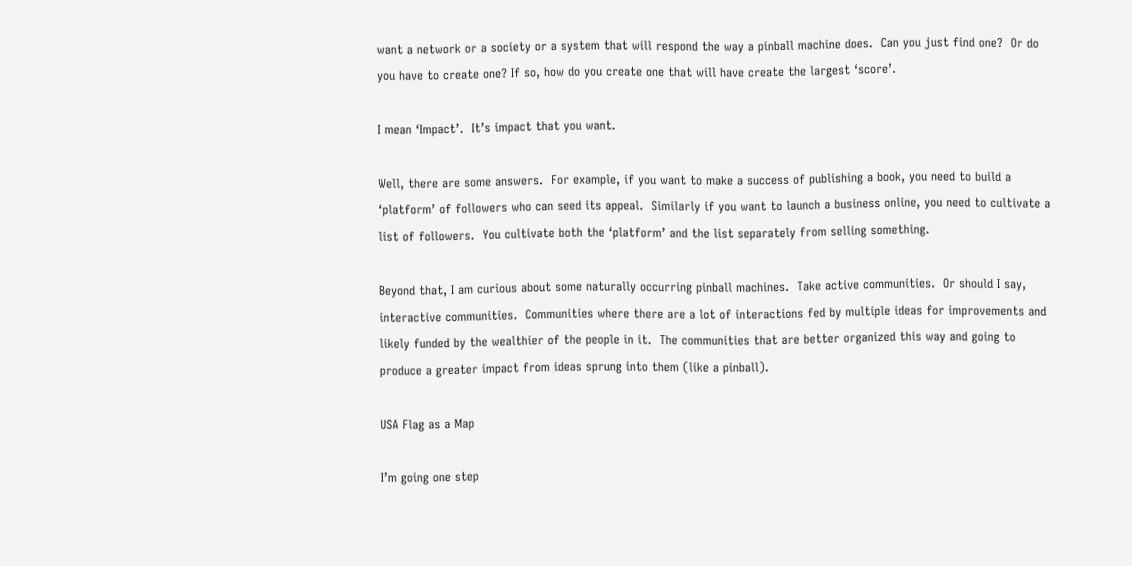want a network or a society or a system that will respond the way a pinball machine does.  Can you just find one?  Or do you have to create one? If so, how do you create one that will have create the largest ‘score’.

I mean ‘Impact’.  It’s impact that you want.

Well, there are some answers.  For example, if you want to make a success of publishing a book, you need to build a ‘platform’ of followers who can seed its appeal.  Similarly if you want to launch a business online, you need to cultivate a list of followers.  You cultivate both the ‘platform’ and the list separately from selling something.

Beyond that, I am curious about some naturally occurring pinball machines.  Take active communities.  Or should I say, interactive communities.  Communities where there are a lot of interactions fed by multiple ideas for improvements and likely funded by the wealthier of the people in it.  The communities that are better organized this way and going to produce a greater impact from ideas sprung into them (like a pinball).

USA Flag as a Map

I’m going one step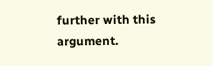further with this argument.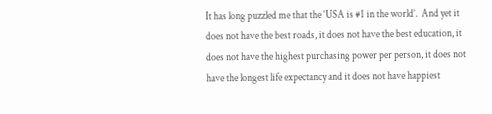It has long puzzled me that the ‘USA is #1 in the world’.  And yet it does not have the best roads, it does not have the best education, it does not have the highest purchasing power per person, it does not have the longest life expectancy and it does not have happiest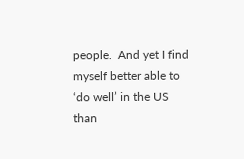people.  And yet I find myself better able to ‘do well’ in the US than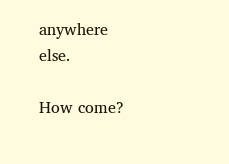anywhere else.

How come?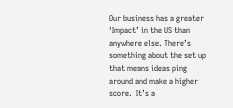Our business has a greater ‘Impact’ in the US than anywhere else. There’s something about the set up that means ideas ping around and make a higher score.  It’s a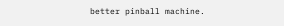better pinball machine.